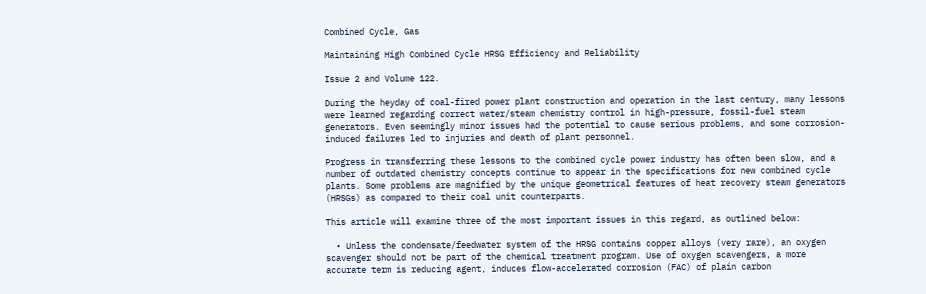Combined Cycle, Gas

Maintaining High Combined Cycle HRSG Efficiency and Reliability

Issue 2 and Volume 122.

During the heyday of coal-fired power plant construction and operation in the last century, many lessons were learned regarding correct water/steam chemistry control in high-pressure, fossil-fuel steam generators. Even seemingly minor issues had the potential to cause serious problems, and some corrosion-induced failures led to injuries and death of plant personnel.

Progress in transferring these lessons to the combined cycle power industry has often been slow, and a number of outdated chemistry concepts continue to appear in the specifications for new combined cycle plants. Some problems are magnified by the unique geometrical features of heat recovery steam generators (HRSGs) as compared to their coal unit counterparts.

This article will examine three of the most important issues in this regard, as outlined below:

  • Unless the condensate/feedwater system of the HRSG contains copper alloys (very rare), an oxygen scavenger should not be part of the chemical treatment program. Use of oxygen scavengers, a more accurate term is reducing agent, induces flow-accelerated corrosion (FAC) of plain carbon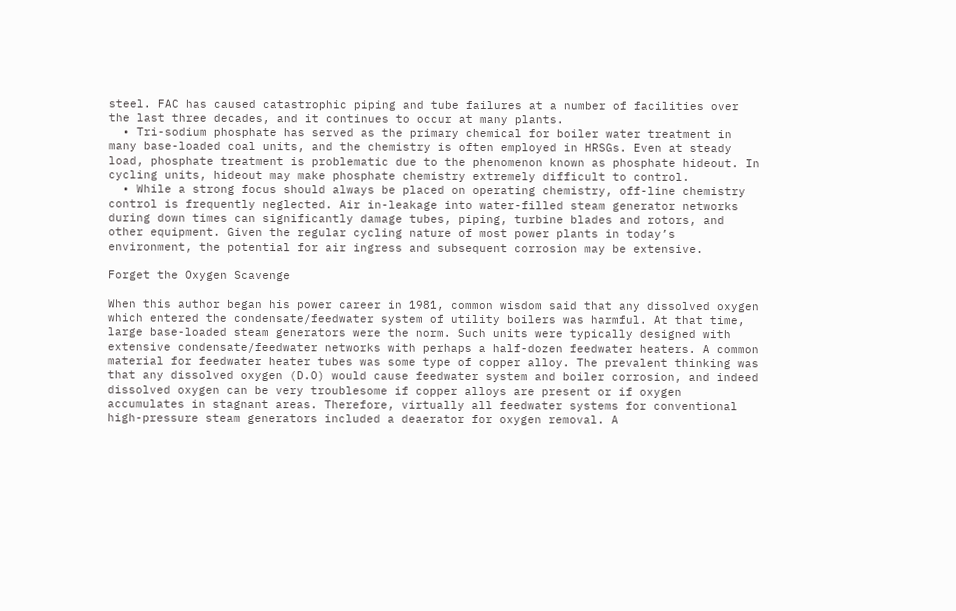steel. FAC has caused catastrophic piping and tube failures at a number of facilities over the last three decades, and it continues to occur at many plants.
  • Tri-sodium phosphate has served as the primary chemical for boiler water treatment in many base-loaded coal units, and the chemistry is often employed in HRSGs. Even at steady load, phosphate treatment is problematic due to the phenomenon known as phosphate hideout. In cycling units, hideout may make phosphate chemistry extremely difficult to control.
  • While a strong focus should always be placed on operating chemistry, off-line chemistry control is frequently neglected. Air in-leakage into water-filled steam generator networks during down times can significantly damage tubes, piping, turbine blades and rotors, and other equipment. Given the regular cycling nature of most power plants in today’s environment, the potential for air ingress and subsequent corrosion may be extensive.

Forget the Oxygen Scavenge

When this author began his power career in 1981, common wisdom said that any dissolved oxygen which entered the condensate/feedwater system of utility boilers was harmful. At that time, large base-loaded steam generators were the norm. Such units were typically designed with extensive condensate/feedwater networks with perhaps a half-dozen feedwater heaters. A common material for feedwater heater tubes was some type of copper alloy. The prevalent thinking was that any dissolved oxygen (D.O) would cause feedwater system and boiler corrosion, and indeed dissolved oxygen can be very troublesome if copper alloys are present or if oxygen accumulates in stagnant areas. Therefore, virtually all feedwater systems for conventional high-pressure steam generators included a deaerator for oxygen removal. A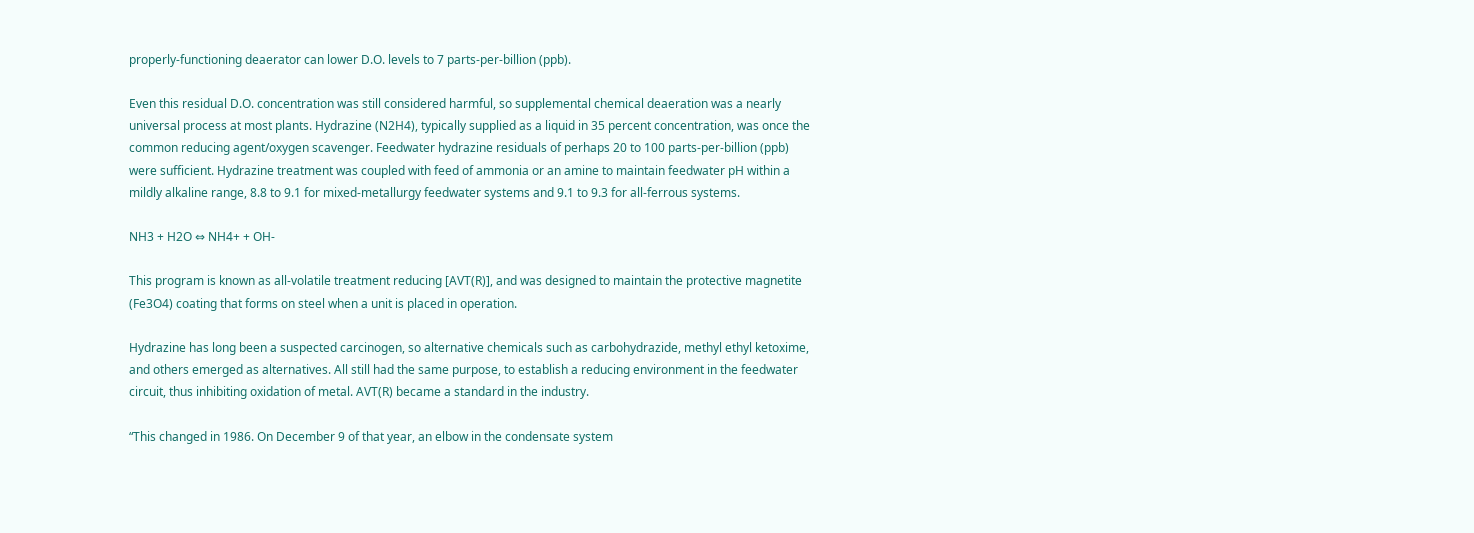properly-functioning deaerator can lower D.O. levels to 7 parts-per-billion (ppb).

Even this residual D.O. concentration was still considered harmful, so supplemental chemical deaeration was a nearly universal process at most plants. Hydrazine (N2H4), typically supplied as a liquid in 35 percent concentration, was once the common reducing agent/oxygen scavenger. Feedwater hydrazine residuals of perhaps 20 to 100 parts-per-billion (ppb) were sufficient. Hydrazine treatment was coupled with feed of ammonia or an amine to maintain feedwater pH within a mildly alkaline range, 8.8 to 9.1 for mixed-metallurgy feedwater systems and 9.1 to 9.3 for all-ferrous systems.

NH3 + H2O ⇔ NH4+ + OH-

This program is known as all-volatile treatment reducing [AVT(R)], and was designed to maintain the protective magnetite (Fe3O4) coating that forms on steel when a unit is placed in operation.

Hydrazine has long been a suspected carcinogen, so alternative chemicals such as carbohydrazide, methyl ethyl ketoxime, and others emerged as alternatives. All still had the same purpose, to establish a reducing environment in the feedwater circuit, thus inhibiting oxidation of metal. AVT(R) became a standard in the industry.

“This changed in 1986. On December 9 of that year, an elbow in the condensate system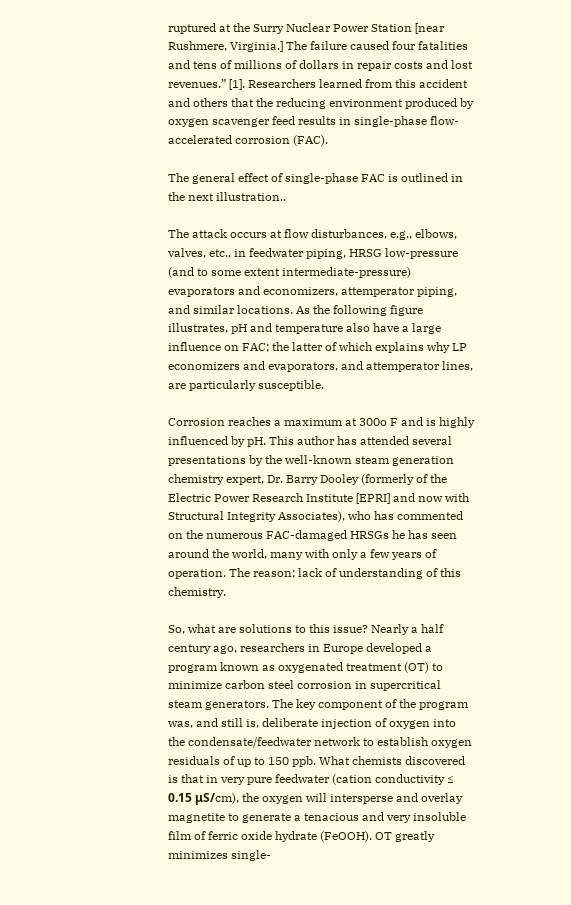ruptured at the Surry Nuclear Power Station [near Rushmere, Virginia.] The failure caused four fatalities and tens of millions of dollars in repair costs and lost revenues.” [1]. Researchers learned from this accident and others that the reducing environment produced by oxygen scavenger feed results in single-phase flow-accelerated corrosion (FAC).

The general effect of single-phase FAC is outlined in the next illustration..

The attack occurs at flow disturbances, e.g., elbows, valves, etc., in feedwater piping, HRSG low-pressure (and to some extent intermediate-pressure) evaporators and economizers, attemperator piping, and similar locations. As the following figure illustrates, pH and temperature also have a large influence on FAC; the latter of which explains why LP economizers and evaporators, and attemperator lines, are particularly susceptible.

Corrosion reaches a maximum at 300o F and is highly influenced by pH. This author has attended several presentations by the well-known steam generation chemistry expert, Dr. Barry Dooley (formerly of the Electric Power Research Institute [EPRI] and now with Structural Integrity Associates), who has commented on the numerous FAC-damaged HRSGs he has seen around the world, many with only a few years of operation. The reason; lack of understanding of this chemistry.

So, what are solutions to this issue? Nearly a half century ago, researchers in Europe developed a program known as oxygenated treatment (OT) to minimize carbon steel corrosion in supercritical steam generators. The key component of the program was, and still is, deliberate injection of oxygen into the condensate/feedwater network to establish oxygen residuals of up to 150 ppb. What chemists discovered is that in very pure feedwater (cation conductivity ≤ 0.15 μS/cm), the oxygen will intersperse and overlay magnetite to generate a tenacious and very insoluble film of ferric oxide hydrate (FeOOH). OT greatly minimizes single-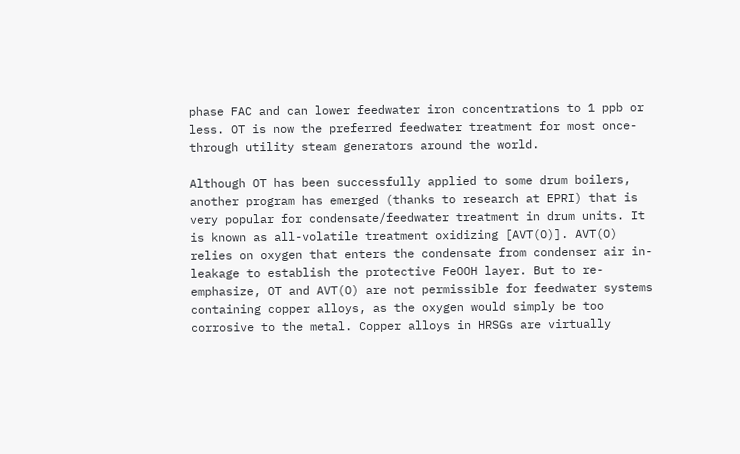phase FAC and can lower feedwater iron concentrations to 1 ppb or less. OT is now the preferred feedwater treatment for most once-through utility steam generators around the world.

Although OT has been successfully applied to some drum boilers, another program has emerged (thanks to research at EPRI) that is very popular for condensate/feedwater treatment in drum units. It is known as all-volatile treatment oxidizing [AVT(O)]. AVT(O) relies on oxygen that enters the condensate from condenser air in-leakage to establish the protective FeOOH layer. But to re-emphasize, OT and AVT(O) are not permissible for feedwater systems containing copper alloys, as the oxygen would simply be too corrosive to the metal. Copper alloys in HRSGs are virtually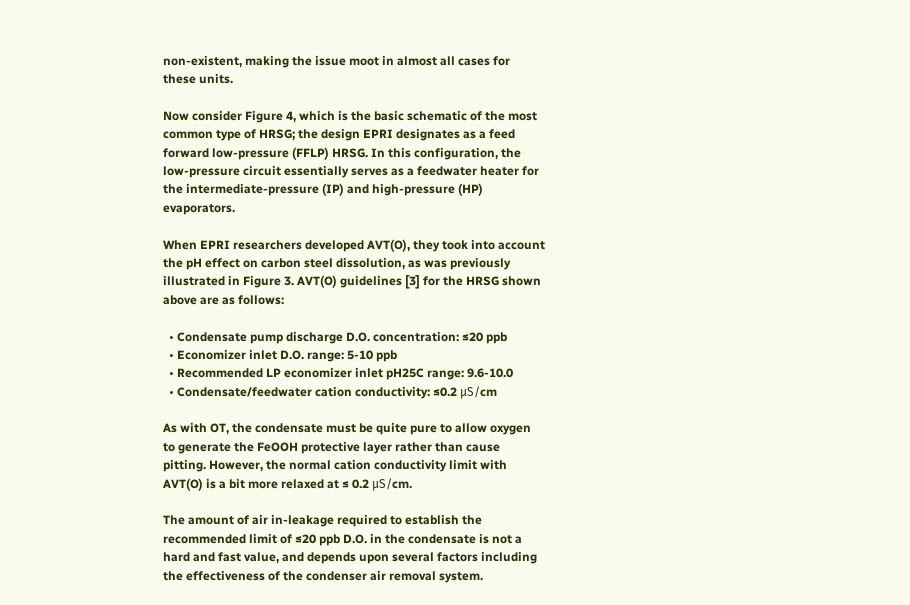non-existent, making the issue moot in almost all cases for these units.

Now consider Figure 4, which is the basic schematic of the most common type of HRSG; the design EPRI designates as a feed forward low-pressure (FFLP) HRSG. In this configuration, the low-pressure circuit essentially serves as a feedwater heater for the intermediate-pressure (IP) and high-pressure (HP) evaporators.

When EPRI researchers developed AVT(O), they took into account the pH effect on carbon steel dissolution, as was previously illustrated in Figure 3. AVT(O) guidelines [3] for the HRSG shown above are as follows:

  • Condensate pump discharge D.O. concentration: ≤20 ppb
  • Economizer inlet D.O. range: 5-10 ppb
  • Recommended LP economizer inlet pH25C range: 9.6-10.0
  • Condensate/feedwater cation conductivity: ≤0.2 μS/cm

As with OT, the condensate must be quite pure to allow oxygen to generate the FeOOH protective layer rather than cause pitting. However, the normal cation conductivity limit with AVT(O) is a bit more relaxed at ≤ 0.2 μS/cm.

The amount of air in-leakage required to establish the recommended limit of ≤20 ppb D.O. in the condensate is not a hard and fast value, and depends upon several factors including the effectiveness of the condenser air removal system.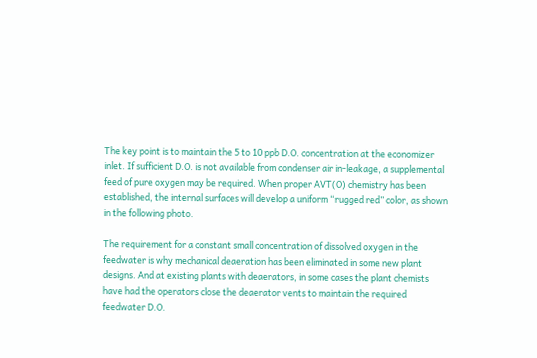The key point is to maintain the 5 to 10 ppb D.O. concentration at the economizer inlet. If sufficient D.O. is not available from condenser air in-leakage, a supplemental feed of pure oxygen may be required. When proper AVT(O) chemistry has been established, the internal surfaces will develop a uniform “rugged red” color, as shown in the following photo.

The requirement for a constant small concentration of dissolved oxygen in the feedwater is why mechanical deaeration has been eliminated in some new plant designs. And at existing plants with deaerators, in some cases the plant chemists have had the operators close the deaerator vents to maintain the required feedwater D.O.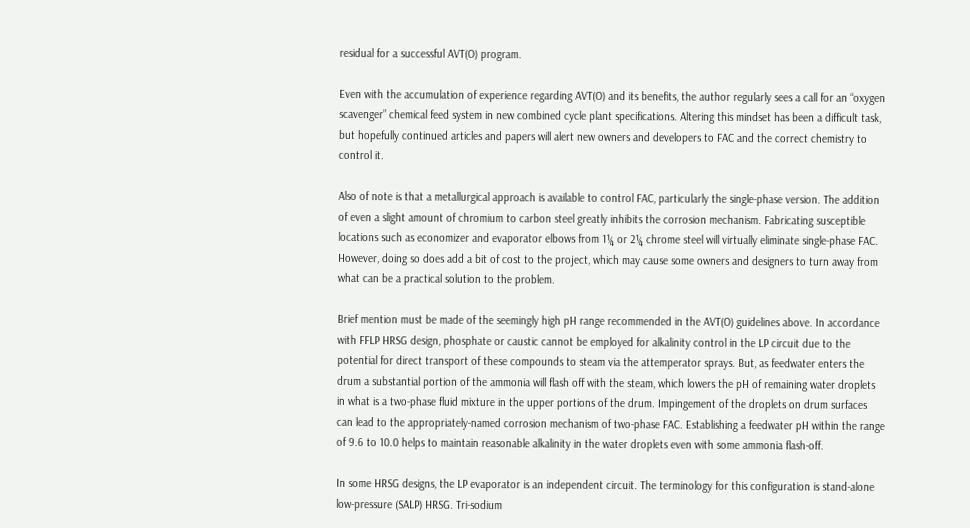residual for a successful AVT(O) program.

Even with the accumulation of experience regarding AVT(O) and its benefits, the author regularly sees a call for an “oxygen scavenger” chemical feed system in new combined cycle plant specifications. Altering this mindset has been a difficult task, but hopefully continued articles and papers will alert new owners and developers to FAC and the correct chemistry to control it.

Also of note is that a metallurgical approach is available to control FAC, particularly the single-phase version. The addition of even a slight amount of chromium to carbon steel greatly inhibits the corrosion mechanism. Fabricating susceptible locations such as economizer and evaporator elbows from 1¼ or 2¼ chrome steel will virtually eliminate single-phase FAC. However, doing so does add a bit of cost to the project, which may cause some owners and designers to turn away from what can be a practical solution to the problem.

Brief mention must be made of the seemingly high pH range recommended in the AVT(O) guidelines above. In accordance with FFLP HRSG design, phosphate or caustic cannot be employed for alkalinity control in the LP circuit due to the potential for direct transport of these compounds to steam via the attemperator sprays. But, as feedwater enters the drum a substantial portion of the ammonia will flash off with the steam, which lowers the pH of remaining water droplets in what is a two-phase fluid mixture in the upper portions of the drum. Impingement of the droplets on drum surfaces can lead to the appropriately-named corrosion mechanism of two-phase FAC. Establishing a feedwater pH within the range of 9.6 to 10.0 helps to maintain reasonable alkalinity in the water droplets even with some ammonia flash-off.

In some HRSG designs, the LP evaporator is an independent circuit. The terminology for this configuration is stand-alone low-pressure (SALP) HRSG. Tri-sodium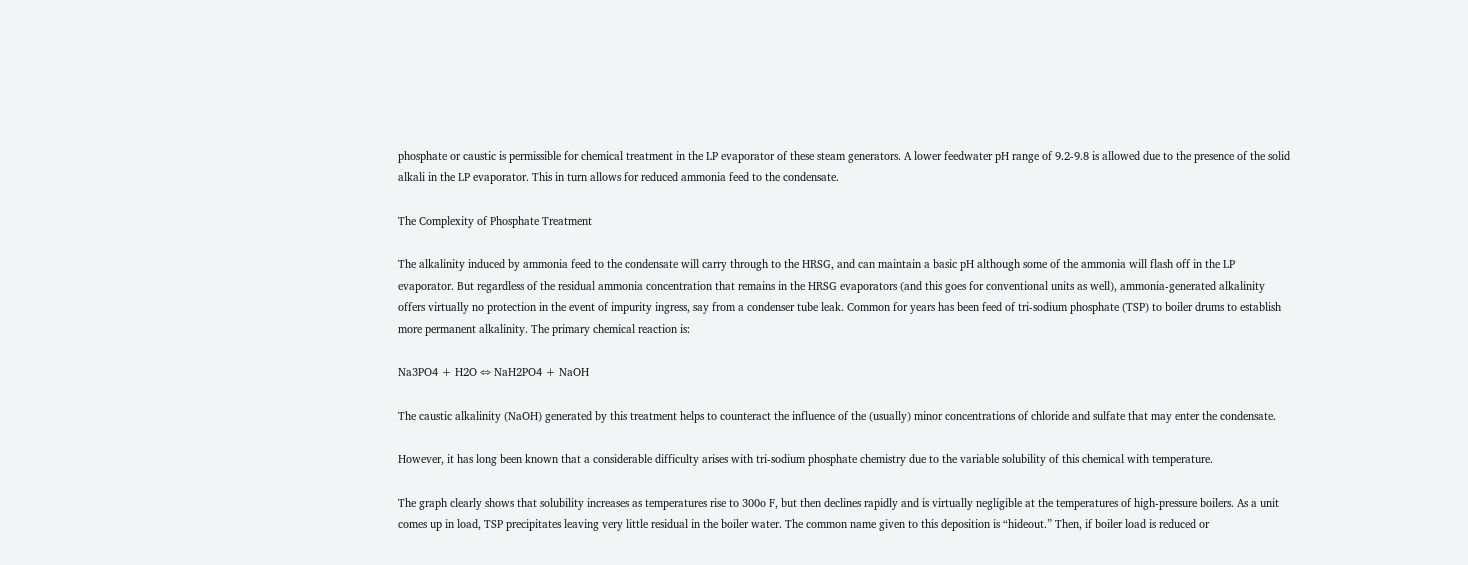phosphate or caustic is permissible for chemical treatment in the LP evaporator of these steam generators. A lower feedwater pH range of 9.2-9.8 is allowed due to the presence of the solid alkali in the LP evaporator. This in turn allows for reduced ammonia feed to the condensate.

The Complexity of Phosphate Treatment

The alkalinity induced by ammonia feed to the condensate will carry through to the HRSG, and can maintain a basic pH although some of the ammonia will flash off in the LP evaporator. But regardless of the residual ammonia concentration that remains in the HRSG evaporators (and this goes for conventional units as well), ammonia-generated alkalinity offers virtually no protection in the event of impurity ingress, say from a condenser tube leak. Common for years has been feed of tri-sodium phosphate (TSP) to boiler drums to establish more permanent alkalinity. The primary chemical reaction is:

Na3PO4 + H2O ⇔ NaH2PO4 + NaOH

The caustic alkalinity (NaOH) generated by this treatment helps to counteract the influence of the (usually) minor concentrations of chloride and sulfate that may enter the condensate.

However, it has long been known that a considerable difficulty arises with tri-sodium phosphate chemistry due to the variable solubility of this chemical with temperature.

The graph clearly shows that solubility increases as temperatures rise to 300o F, but then declines rapidly and is virtually negligible at the temperatures of high-pressure boilers. As a unit comes up in load, TSP precipitates leaving very little residual in the boiler water. The common name given to this deposition is “hideout.” Then, if boiler load is reduced or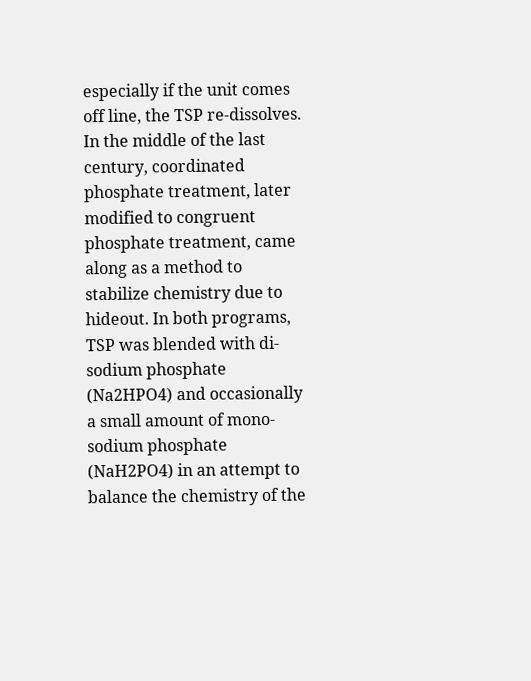especially if the unit comes off line, the TSP re-dissolves. In the middle of the last century, coordinated phosphate treatment, later modified to congruent phosphate treatment, came along as a method to stabilize chemistry due to hideout. In both programs, TSP was blended with di-sodium phosphate (Na2HPO4) and occasionally a small amount of mono-sodium phosphate (NaH2PO4) in an attempt to balance the chemistry of the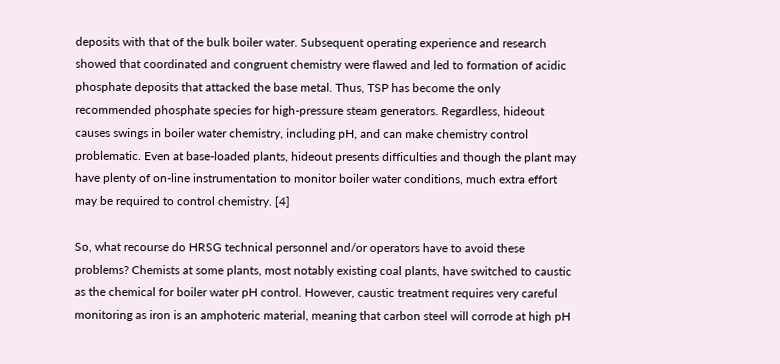deposits with that of the bulk boiler water. Subsequent operating experience and research showed that coordinated and congruent chemistry were flawed and led to formation of acidic phosphate deposits that attacked the base metal. Thus, TSP has become the only recommended phosphate species for high-pressure steam generators. Regardless, hideout causes swings in boiler water chemistry, including pH, and can make chemistry control problematic. Even at base-loaded plants, hideout presents difficulties and though the plant may have plenty of on-line instrumentation to monitor boiler water conditions, much extra effort may be required to control chemistry. [4]

So, what recourse do HRSG technical personnel and/or operators have to avoid these problems? Chemists at some plants, most notably existing coal plants, have switched to caustic as the chemical for boiler water pH control. However, caustic treatment requires very careful monitoring as iron is an amphoteric material, meaning that carbon steel will corrode at high pH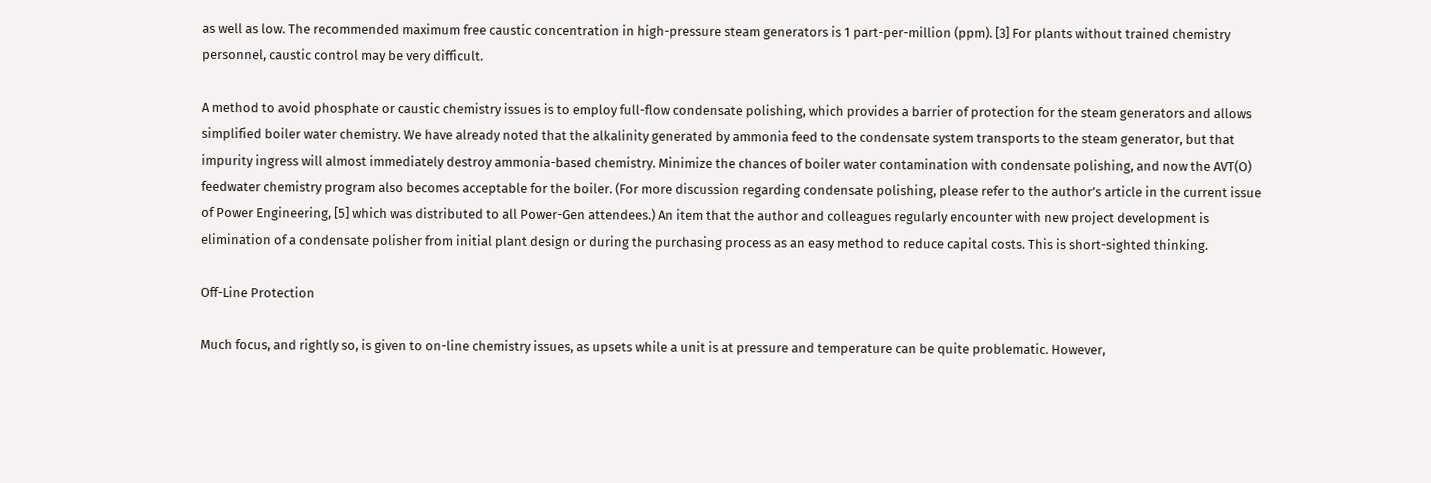as well as low. The recommended maximum free caustic concentration in high-pressure steam generators is 1 part-per-million (ppm). [3] For plants without trained chemistry personnel, caustic control may be very difficult.

A method to avoid phosphate or caustic chemistry issues is to employ full-flow condensate polishing, which provides a barrier of protection for the steam generators and allows simplified boiler water chemistry. We have already noted that the alkalinity generated by ammonia feed to the condensate system transports to the steam generator, but that impurity ingress will almost immediately destroy ammonia-based chemistry. Minimize the chances of boiler water contamination with condensate polishing, and now the AVT(O) feedwater chemistry program also becomes acceptable for the boiler. (For more discussion regarding condensate polishing, please refer to the author’s article in the current issue of Power Engineering, [5] which was distributed to all Power-Gen attendees.) An item that the author and colleagues regularly encounter with new project development is elimination of a condensate polisher from initial plant design or during the purchasing process as an easy method to reduce capital costs. This is short-sighted thinking.

Off-Line Protection

Much focus, and rightly so, is given to on-line chemistry issues, as upsets while a unit is at pressure and temperature can be quite problematic. However,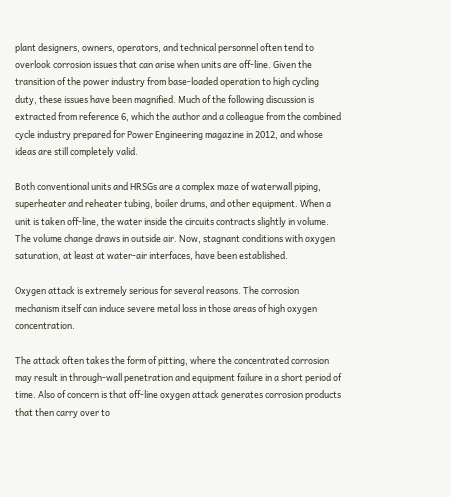plant designers, owners, operators, and technical personnel often tend to overlook corrosion issues that can arise when units are off-line. Given the transition of the power industry from base-loaded operation to high cycling duty, these issues have been magnified. Much of the following discussion is extracted from reference 6, which the author and a colleague from the combined cycle industry prepared for Power Engineering magazine in 2012, and whose ideas are still completely valid.

Both conventional units and HRSGs are a complex maze of waterwall piping, superheater and reheater tubing, boiler drums, and other equipment. When a unit is taken off-line, the water inside the circuits contracts slightly in volume. The volume change draws in outside air. Now, stagnant conditions with oxygen saturation, at least at water-air interfaces, have been established.

Oxygen attack is extremely serious for several reasons. The corrosion mechanism itself can induce severe metal loss in those areas of high oxygen concentration.

The attack often takes the form of pitting, where the concentrated corrosion may result in through-wall penetration and equipment failure in a short period of time. Also of concern is that off-line oxygen attack generates corrosion products that then carry over to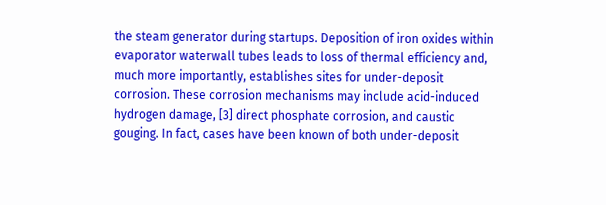the steam generator during startups. Deposition of iron oxides within evaporator waterwall tubes leads to loss of thermal efficiency and, much more importantly, establishes sites for under-deposit corrosion. These corrosion mechanisms may include acid-induced hydrogen damage, [3] direct phosphate corrosion, and caustic gouging. In fact, cases have been known of both under-deposit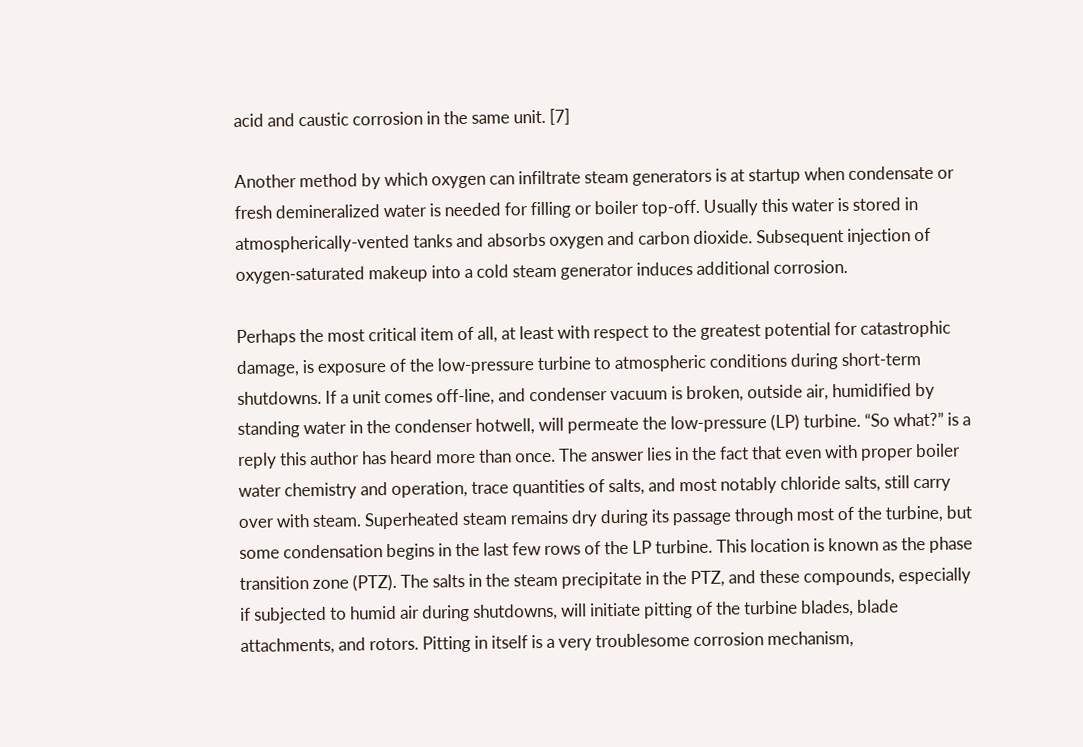acid and caustic corrosion in the same unit. [7]

Another method by which oxygen can infiltrate steam generators is at startup when condensate or fresh demineralized water is needed for filling or boiler top-off. Usually this water is stored in atmospherically-vented tanks and absorbs oxygen and carbon dioxide. Subsequent injection of oxygen-saturated makeup into a cold steam generator induces additional corrosion.

Perhaps the most critical item of all, at least with respect to the greatest potential for catastrophic damage, is exposure of the low-pressure turbine to atmospheric conditions during short-term shutdowns. If a unit comes off-line, and condenser vacuum is broken, outside air, humidified by standing water in the condenser hotwell, will permeate the low-pressure (LP) turbine. “So what?” is a reply this author has heard more than once. The answer lies in the fact that even with proper boiler water chemistry and operation, trace quantities of salts, and most notably chloride salts, still carry over with steam. Superheated steam remains dry during its passage through most of the turbine, but some condensation begins in the last few rows of the LP turbine. This location is known as the phase transition zone (PTZ). The salts in the steam precipitate in the PTZ, and these compounds, especially if subjected to humid air during shutdowns, will initiate pitting of the turbine blades, blade attachments, and rotors. Pitting in itself is a very troublesome corrosion mechanism,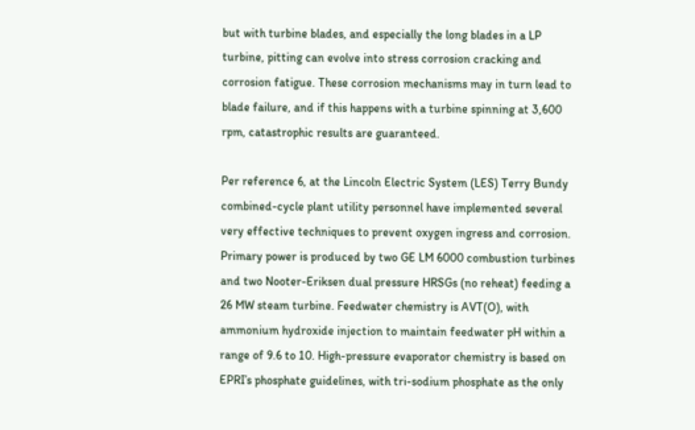but with turbine blades, and especially the long blades in a LP turbine, pitting can evolve into stress corrosion cracking and corrosion fatigue. These corrosion mechanisms may in turn lead to blade failure, and if this happens with a turbine spinning at 3,600 rpm, catastrophic results are guaranteed.

Per reference 6, at the Lincoln Electric System (LES) Terry Bundy combined-cycle plant utility personnel have implemented several very effective techniques to prevent oxygen ingress and corrosion. Primary power is produced by two GE LM 6000 combustion turbines and two Nooter-Eriksen dual pressure HRSGs (no reheat) feeding a 26 MW steam turbine. Feedwater chemistry is AVT(O), with ammonium hydroxide injection to maintain feedwater pH within a range of 9.6 to 10. High-pressure evaporator chemistry is based on EPRI’s phosphate guidelines, with tri-sodium phosphate as the only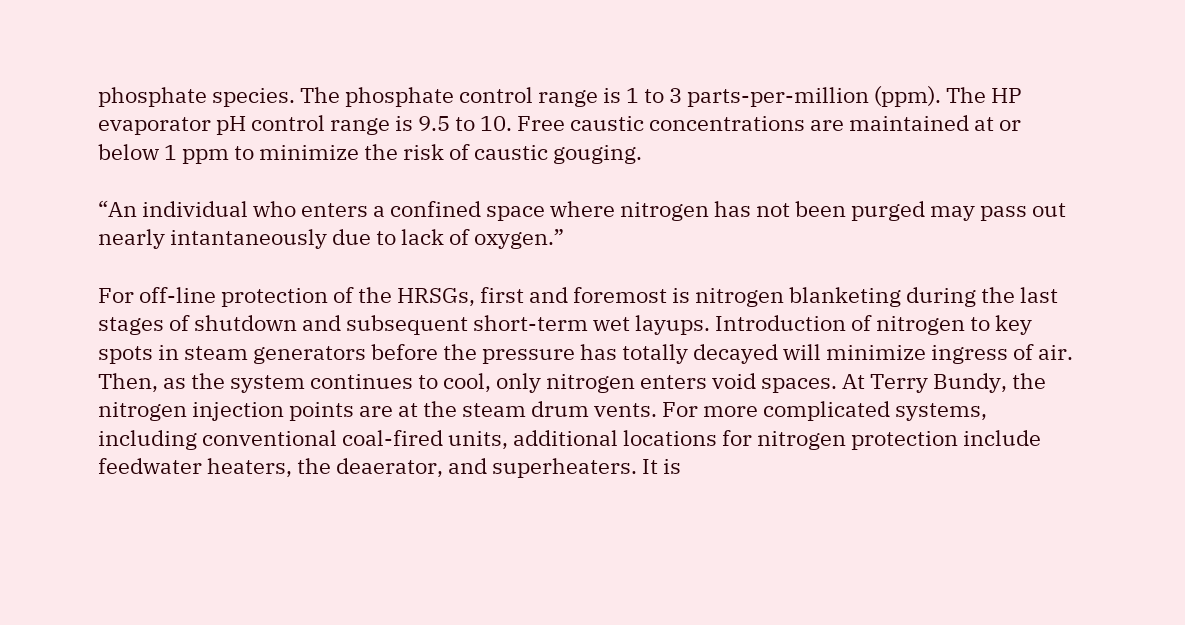phosphate species. The phosphate control range is 1 to 3 parts-per-million (ppm). The HP evaporator pH control range is 9.5 to 10. Free caustic concentrations are maintained at or below 1 ppm to minimize the risk of caustic gouging.

“An individual who enters a confined space where nitrogen has not been purged may pass out nearly intantaneously due to lack of oxygen.”

For off-line protection of the HRSGs, first and foremost is nitrogen blanketing during the last stages of shutdown and subsequent short-term wet layups. Introduction of nitrogen to key spots in steam generators before the pressure has totally decayed will minimize ingress of air. Then, as the system continues to cool, only nitrogen enters void spaces. At Terry Bundy, the nitrogen injection points are at the steam drum vents. For more complicated systems, including conventional coal-fired units, additional locations for nitrogen protection include feedwater heaters, the deaerator, and superheaters. It is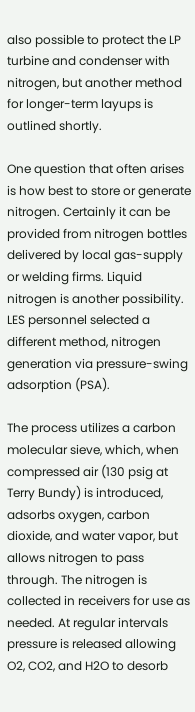also possible to protect the LP turbine and condenser with nitrogen, but another method for longer-term layups is outlined shortly.

One question that often arises is how best to store or generate nitrogen. Certainly it can be provided from nitrogen bottles delivered by local gas-supply or welding firms. Liquid nitrogen is another possibility. LES personnel selected a different method, nitrogen generation via pressure-swing adsorption (PSA).

The process utilizes a carbon molecular sieve, which, when compressed air (130 psig at Terry Bundy) is introduced, adsorbs oxygen, carbon dioxide, and water vapor, but allows nitrogen to pass through. The nitrogen is collected in receivers for use as needed. At regular intervals pressure is released allowing O2, CO2, and H2O to desorb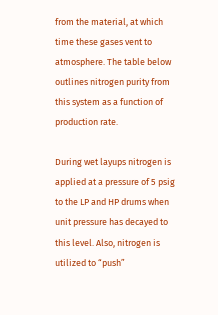from the material, at which time these gases vent to atmosphere. The table below outlines nitrogen purity from this system as a function of production rate.

During wet layups nitrogen is applied at a pressure of 5 psig to the LP and HP drums when unit pressure has decayed to this level. Also, nitrogen is utilized to “push”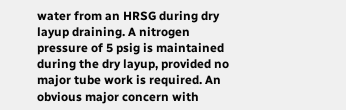water from an HRSG during dry layup draining. A nitrogen pressure of 5 psig is maintained during the dry layup, provided no major tube work is required. An obvious major concern with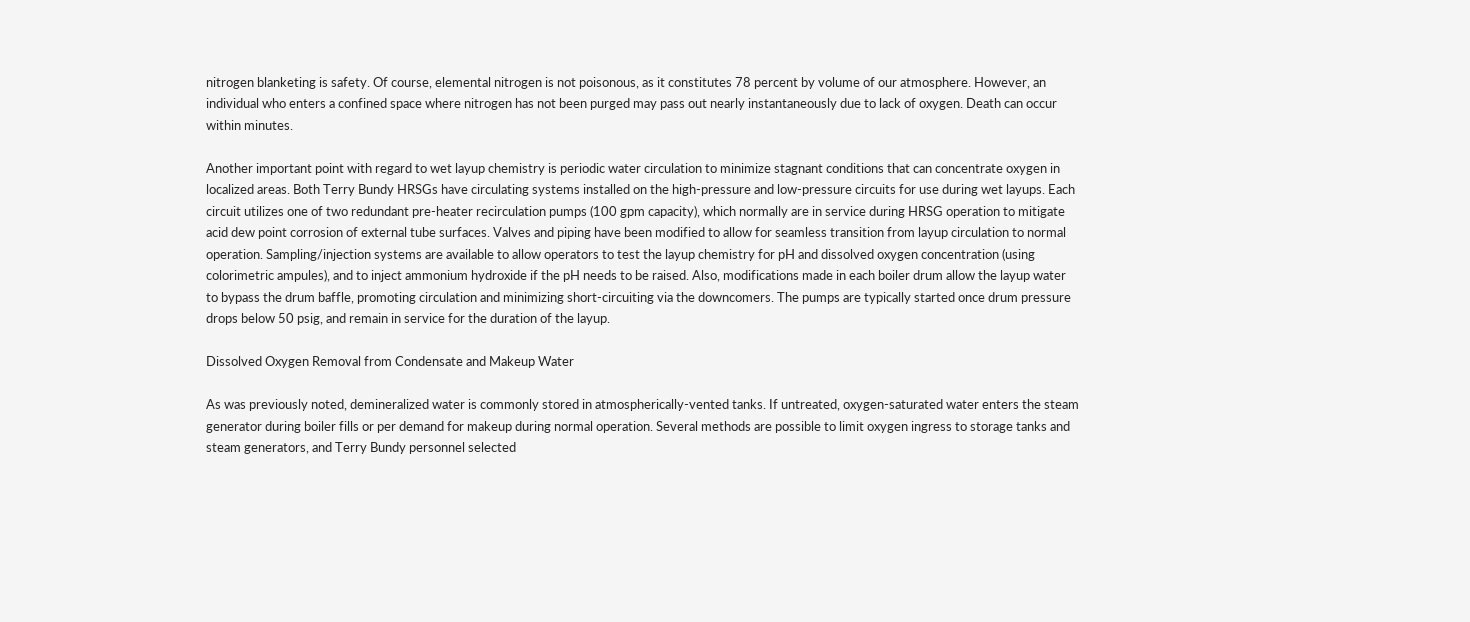nitrogen blanketing is safety. Of course, elemental nitrogen is not poisonous, as it constitutes 78 percent by volume of our atmosphere. However, an individual who enters a confined space where nitrogen has not been purged may pass out nearly instantaneously due to lack of oxygen. Death can occur within minutes.

Another important point with regard to wet layup chemistry is periodic water circulation to minimize stagnant conditions that can concentrate oxygen in localized areas. Both Terry Bundy HRSGs have circulating systems installed on the high-pressure and low-pressure circuits for use during wet layups. Each circuit utilizes one of two redundant pre-heater recirculation pumps (100 gpm capacity), which normally are in service during HRSG operation to mitigate acid dew point corrosion of external tube surfaces. Valves and piping have been modified to allow for seamless transition from layup circulation to normal operation. Sampling/injection systems are available to allow operators to test the layup chemistry for pH and dissolved oxygen concentration (using colorimetric ampules), and to inject ammonium hydroxide if the pH needs to be raised. Also, modifications made in each boiler drum allow the layup water to bypass the drum baffle, promoting circulation and minimizing short-circuiting via the downcomers. The pumps are typically started once drum pressure drops below 50 psig, and remain in service for the duration of the layup.

Dissolved Oxygen Removal from Condensate and Makeup Water

As was previously noted, demineralized water is commonly stored in atmospherically-vented tanks. If untreated, oxygen-saturated water enters the steam generator during boiler fills or per demand for makeup during normal operation. Several methods are possible to limit oxygen ingress to storage tanks and steam generators, and Terry Bundy personnel selected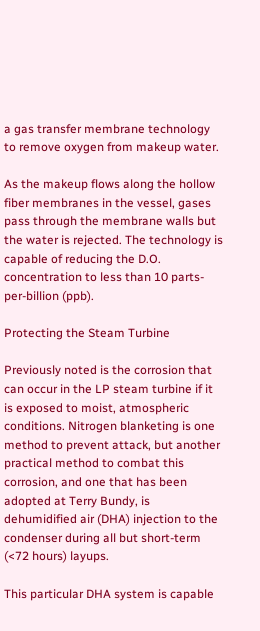a gas transfer membrane technology to remove oxygen from makeup water.

As the makeup flows along the hollow fiber membranes in the vessel, gases pass through the membrane walls but the water is rejected. The technology is capable of reducing the D.O. concentration to less than 10 parts-per-billion (ppb).

Protecting the Steam Turbine

Previously noted is the corrosion that can occur in the LP steam turbine if it is exposed to moist, atmospheric conditions. Nitrogen blanketing is one method to prevent attack, but another practical method to combat this corrosion, and one that has been adopted at Terry Bundy, is dehumidified air (DHA) injection to the condenser during all but short-term (<72 hours) layups.

This particular DHA system is capable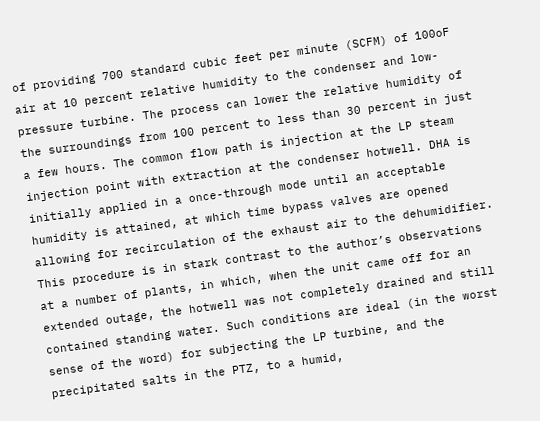of providing 700 standard cubic feet per minute (SCFM) of 100oF air at 10 percent relative humidity to the condenser and low-pressure turbine. The process can lower the relative humidity of the surroundings from 100 percent to less than 30 percent in just a few hours. The common flow path is injection at the LP steam injection point with extraction at the condenser hotwell. DHA is initially applied in a once-through mode until an acceptable humidity is attained, at which time bypass valves are opened allowing for recirculation of the exhaust air to the dehumidifier. This procedure is in stark contrast to the author’s observations at a number of plants, in which, when the unit came off for an extended outage, the hotwell was not completely drained and still contained standing water. Such conditions are ideal (in the worst sense of the word) for subjecting the LP turbine, and the precipitated salts in the PTZ, to a humid,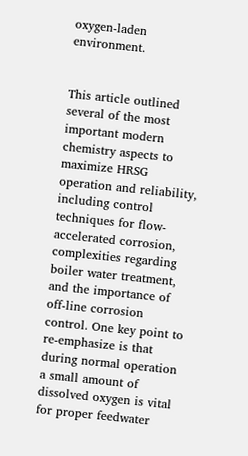oxygen-laden environment.


This article outlined several of the most important modern chemistry aspects to maximize HRSG operation and reliability, including control techniques for flow-accelerated corrosion, complexities regarding boiler water treatment, and the importance of off-line corrosion control. One key point to re-emphasize is that during normal operation a small amount of dissolved oxygen is vital for proper feedwater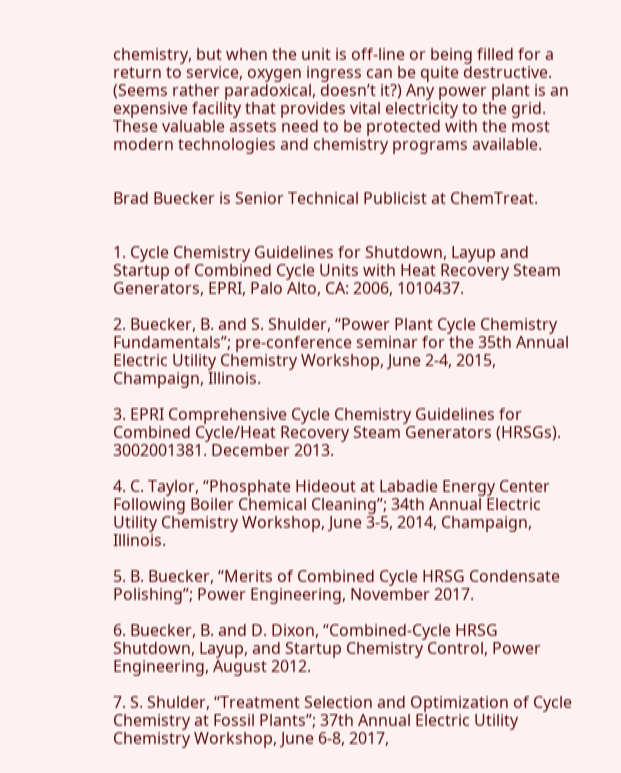chemistry, but when the unit is off-line or being filled for a return to service, oxygen ingress can be quite destructive. (Seems rather paradoxical, doesn’t it?) Any power plant is an expensive facility that provides vital electricity to the grid. These valuable assets need to be protected with the most modern technologies and chemistry programs available.


Brad Buecker is Senior Technical Publicist at ChemTreat.


1. Cycle Chemistry Guidelines for Shutdown, Layup and Startup of Combined Cycle Units with Heat Recovery Steam Generators, EPRI, Palo Alto, CA: 2006, 1010437.

2. Buecker, B. and S. Shulder, “Power Plant Cycle Chemistry Fundamentals”; pre-conference seminar for the 35th Annual Electric Utility Chemistry Workshop, June 2-4, 2015, Champaign, Illinois.

3. EPRI Comprehensive Cycle Chemistry Guidelines for Combined Cycle/Heat Recovery Steam Generators (HRSGs). 3002001381. December 2013.

4. C. Taylor, “Phosphate Hideout at Labadie Energy Center Following Boiler Chemical Cleaning”; 34th Annual Electric Utility Chemistry Workshop, June 3-5, 2014, Champaign, Illinois.

5. B. Buecker, “Merits of Combined Cycle HRSG Condensate Polishing”; Power Engineering, November 2017.

6. Buecker, B. and D. Dixon, “Combined-Cycle HRSG Shutdown, Layup, and Startup Chemistry Control, Power Engineering, August 2012.

7. S. Shulder, “Treatment Selection and Optimization of Cycle Chemistry at Fossil Plants”; 37th Annual Electric Utility Chemistry Workshop, June 6-8, 2017,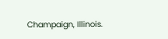Champaign, Illinois.